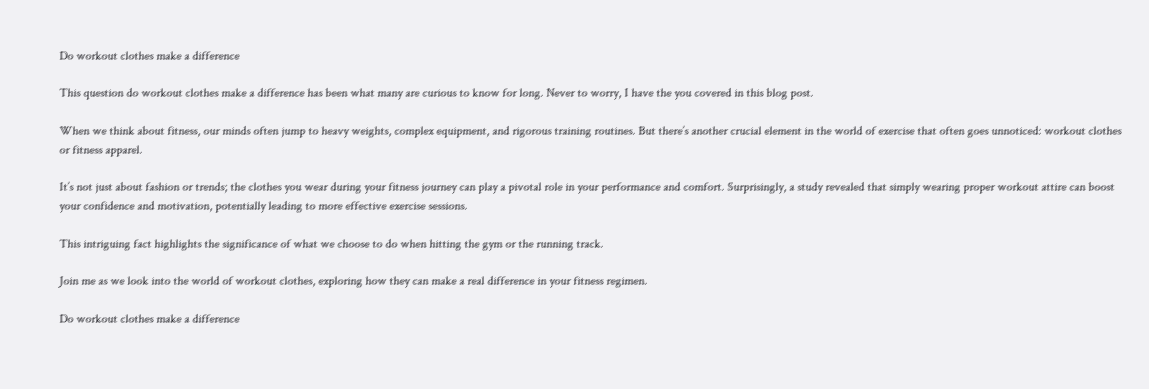Do workout clothes make a difference

This question do workout clothes make a difference has been what many are curious to know for long. Never to worry, I have the you covered in this blog post.

When we think about fitness, our minds often jump to heavy weights, complex equipment, and rigorous training routines. But there’s another crucial element in the world of exercise that often goes unnoticed: workout clothes or fitness apparel.

It’s not just about fashion or trends; the clothes you wear during your fitness journey can play a pivotal role in your performance and comfort. Surprisingly, a study revealed that simply wearing proper workout attire can boost your confidence and motivation, potentially leading to more effective exercise sessions.

This intriguing fact highlights the significance of what we choose to do when hitting the gym or the running track.

Join me as we look into the world of workout clothes, exploring how they can make a real difference in your fitness regimen.

Do workout clothes make a difference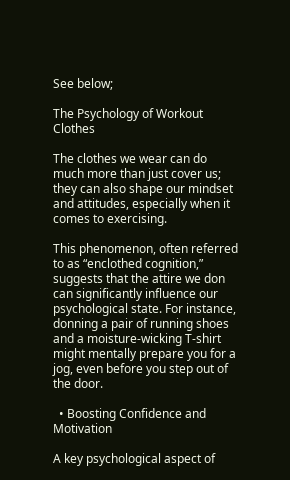See below;

The Psychology of Workout Clothes

The clothes we wear can do much more than just cover us; they can also shape our mindset and attitudes, especially when it comes to exercising.

This phenomenon, often referred to as “enclothed cognition,” suggests that the attire we don can significantly influence our psychological state. For instance, donning a pair of running shoes and a moisture-wicking T-shirt might mentally prepare you for a jog, even before you step out of the door.

  • Boosting Confidence and Motivation

A key psychological aspect of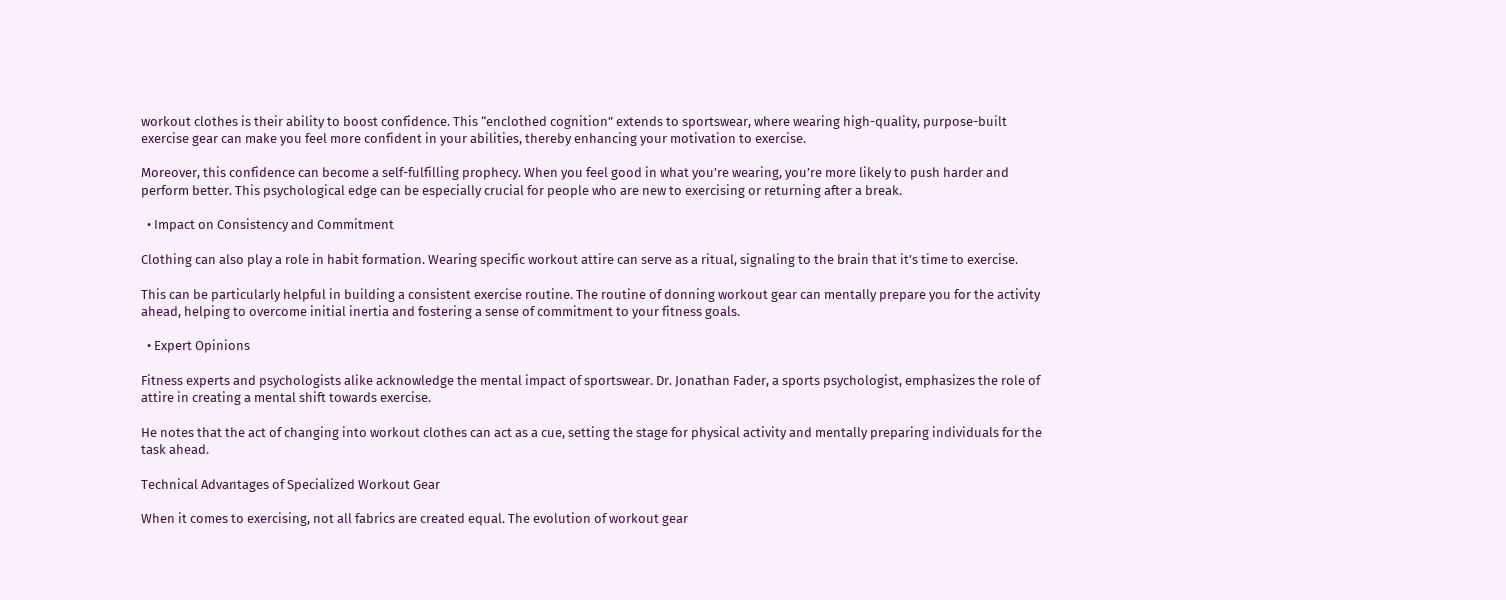workout clothes is their ability to boost confidence. This “enclothed cognition” extends to sportswear, where wearing high-quality, purpose-built exercise gear can make you feel more confident in your abilities, thereby enhancing your motivation to exercise.

Moreover, this confidence can become a self-fulfilling prophecy. When you feel good in what you’re wearing, you’re more likely to push harder and perform better. This psychological edge can be especially crucial for people who are new to exercising or returning after a break.

  • Impact on Consistency and Commitment

Clothing can also play a role in habit formation. Wearing specific workout attire can serve as a ritual, signaling to the brain that it’s time to exercise.

This can be particularly helpful in building a consistent exercise routine. The routine of donning workout gear can mentally prepare you for the activity ahead, helping to overcome initial inertia and fostering a sense of commitment to your fitness goals.

  • Expert Opinions

Fitness experts and psychologists alike acknowledge the mental impact of sportswear. Dr. Jonathan Fader, a sports psychologist, emphasizes the role of attire in creating a mental shift towards exercise.

He notes that the act of changing into workout clothes can act as a cue, setting the stage for physical activity and mentally preparing individuals for the task ahead.

Technical Advantages of Specialized Workout Gear

When it comes to exercising, not all fabrics are created equal. The evolution of workout gear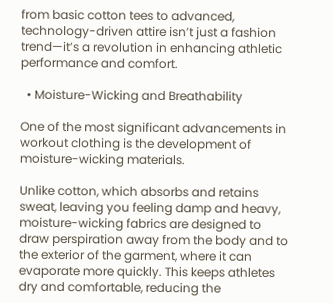from basic cotton tees to advanced, technology-driven attire isn’t just a fashion trend—it’s a revolution in enhancing athletic performance and comfort.

  • Moisture-Wicking and Breathability

One of the most significant advancements in workout clothing is the development of moisture-wicking materials.

Unlike cotton, which absorbs and retains sweat, leaving you feeling damp and heavy, moisture-wicking fabrics are designed to draw perspiration away from the body and to the exterior of the garment, where it can evaporate more quickly. This keeps athletes dry and comfortable, reducing the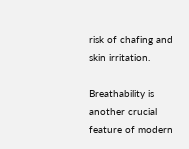risk of chafing and skin irritation.

Breathability is another crucial feature of modern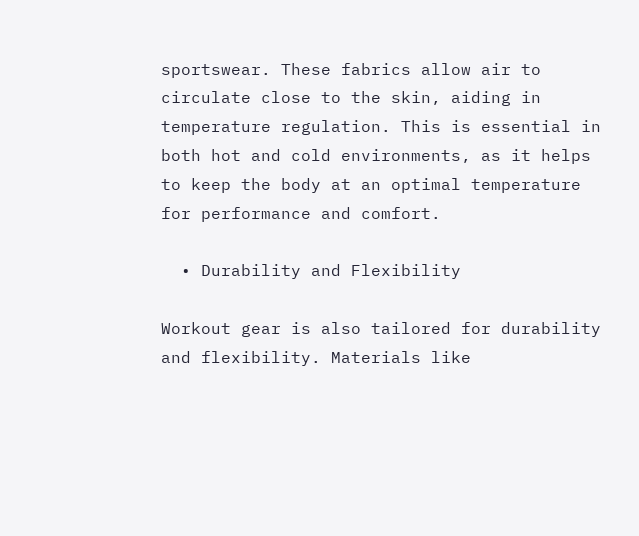sportswear. These fabrics allow air to circulate close to the skin, aiding in temperature regulation. This is essential in both hot and cold environments, as it helps to keep the body at an optimal temperature for performance and comfort.

  • Durability and Flexibility

Workout gear is also tailored for durability and flexibility. Materials like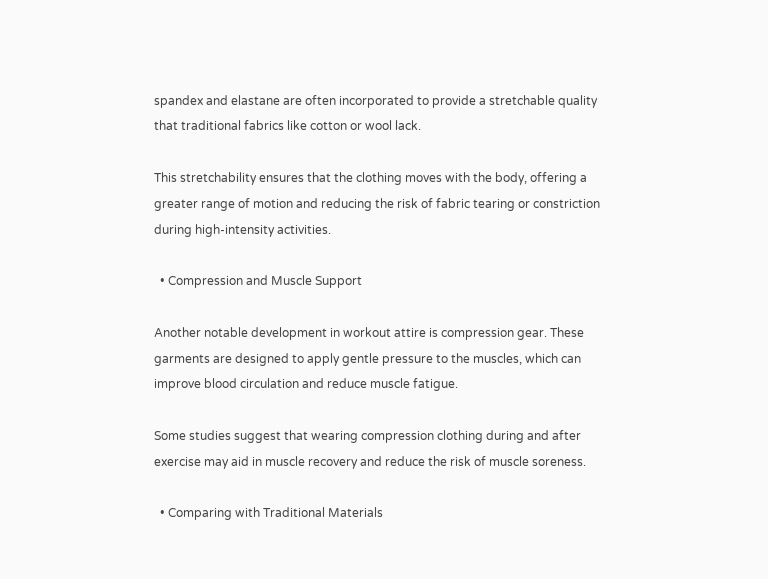spandex and elastane are often incorporated to provide a stretchable quality that traditional fabrics like cotton or wool lack.

This stretchability ensures that the clothing moves with the body, offering a greater range of motion and reducing the risk of fabric tearing or constriction during high-intensity activities.

  • Compression and Muscle Support

Another notable development in workout attire is compression gear. These garments are designed to apply gentle pressure to the muscles, which can improve blood circulation and reduce muscle fatigue.

Some studies suggest that wearing compression clothing during and after exercise may aid in muscle recovery and reduce the risk of muscle soreness.

  • Comparing with Traditional Materials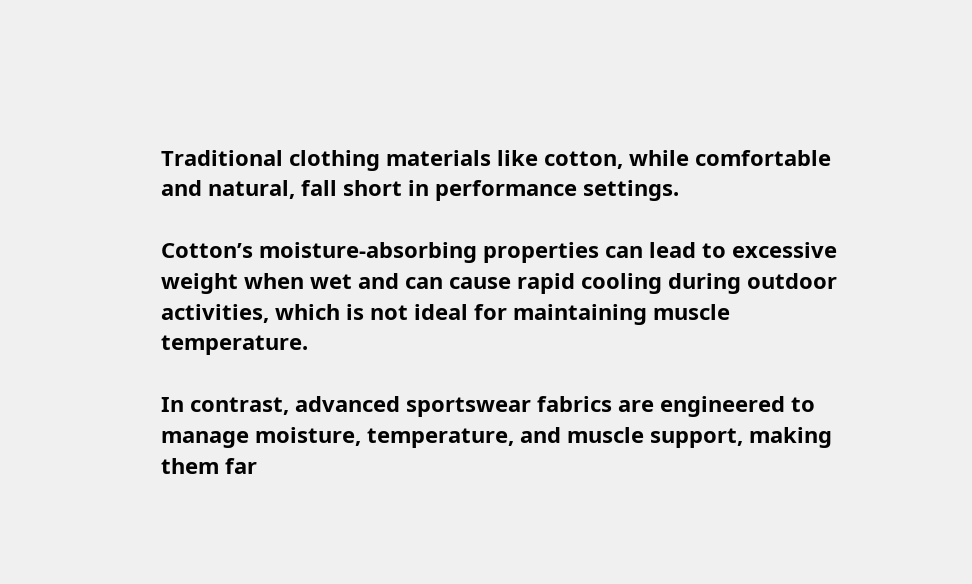Traditional clothing materials like cotton, while comfortable and natural, fall short in performance settings.

Cotton’s moisture-absorbing properties can lead to excessive weight when wet and can cause rapid cooling during outdoor activities, which is not ideal for maintaining muscle temperature.

In contrast, advanced sportswear fabrics are engineered to manage moisture, temperature, and muscle support, making them far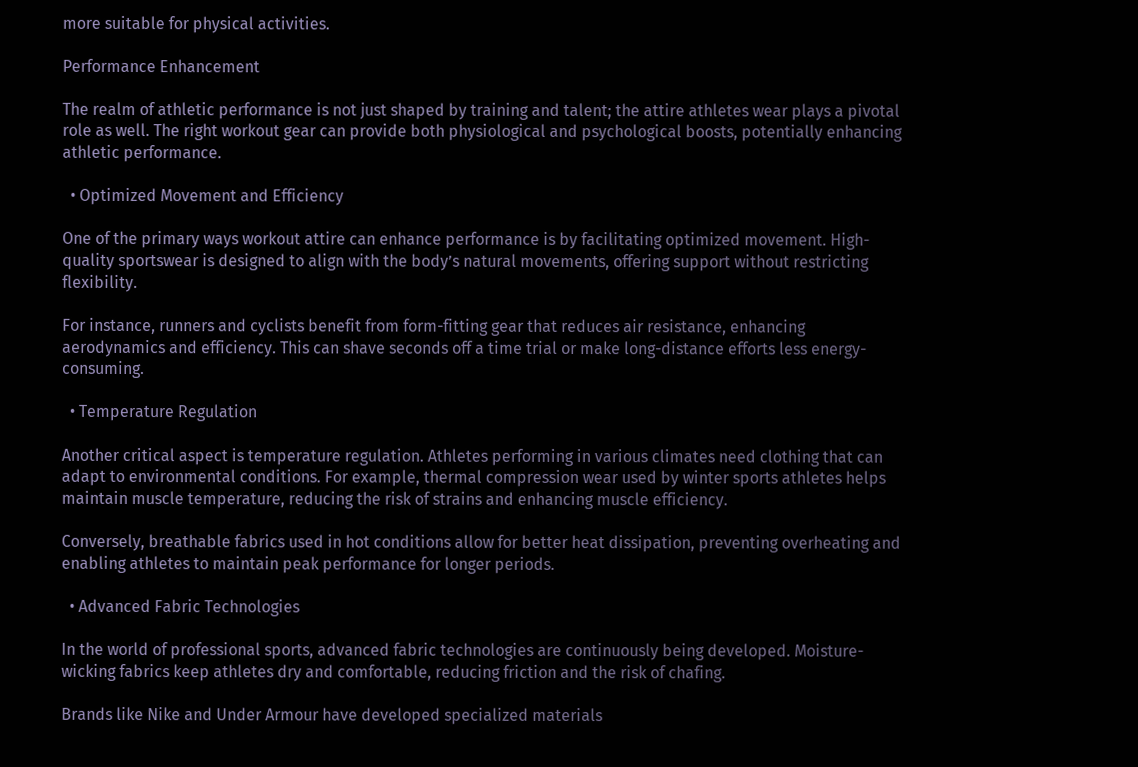more suitable for physical activities.

Performance Enhancement

The realm of athletic performance is not just shaped by training and talent; the attire athletes wear plays a pivotal role as well. The right workout gear can provide both physiological and psychological boosts, potentially enhancing athletic performance.

  • Optimized Movement and Efficiency

One of the primary ways workout attire can enhance performance is by facilitating optimized movement. High-quality sportswear is designed to align with the body’s natural movements, offering support without restricting flexibility.

For instance, runners and cyclists benefit from form-fitting gear that reduces air resistance, enhancing aerodynamics and efficiency. This can shave seconds off a time trial or make long-distance efforts less energy-consuming.

  • Temperature Regulation

Another critical aspect is temperature regulation. Athletes performing in various climates need clothing that can adapt to environmental conditions. For example, thermal compression wear used by winter sports athletes helps maintain muscle temperature, reducing the risk of strains and enhancing muscle efficiency.

Conversely, breathable fabrics used in hot conditions allow for better heat dissipation, preventing overheating and enabling athletes to maintain peak performance for longer periods.

  • Advanced Fabric Technologies

In the world of professional sports, advanced fabric technologies are continuously being developed. Moisture-wicking fabrics keep athletes dry and comfortable, reducing friction and the risk of chafing.

Brands like Nike and Under Armour have developed specialized materials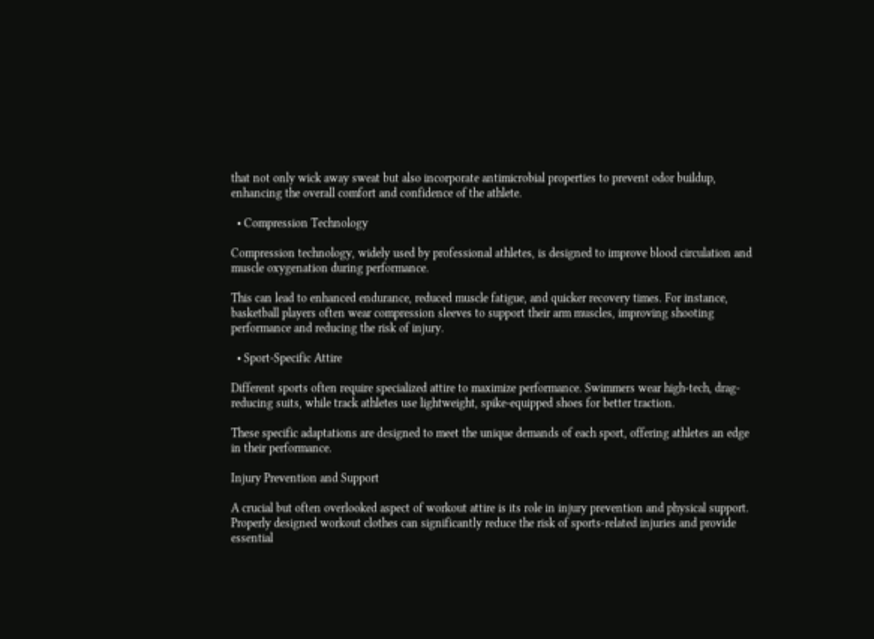that not only wick away sweat but also incorporate antimicrobial properties to prevent odor buildup, enhancing the overall comfort and confidence of the athlete.

  • Compression Technology

Compression technology, widely used by professional athletes, is designed to improve blood circulation and muscle oxygenation during performance.

This can lead to enhanced endurance, reduced muscle fatigue, and quicker recovery times. For instance, basketball players often wear compression sleeves to support their arm muscles, improving shooting performance and reducing the risk of injury.

  • Sport-Specific Attire

Different sports often require specialized attire to maximize performance. Swimmers wear high-tech, drag-reducing suits, while track athletes use lightweight, spike-equipped shoes for better traction.

These specific adaptations are designed to meet the unique demands of each sport, offering athletes an edge in their performance.

Injury Prevention and Support

A crucial but often overlooked aspect of workout attire is its role in injury prevention and physical support. Properly designed workout clothes can significantly reduce the risk of sports-related injuries and provide essential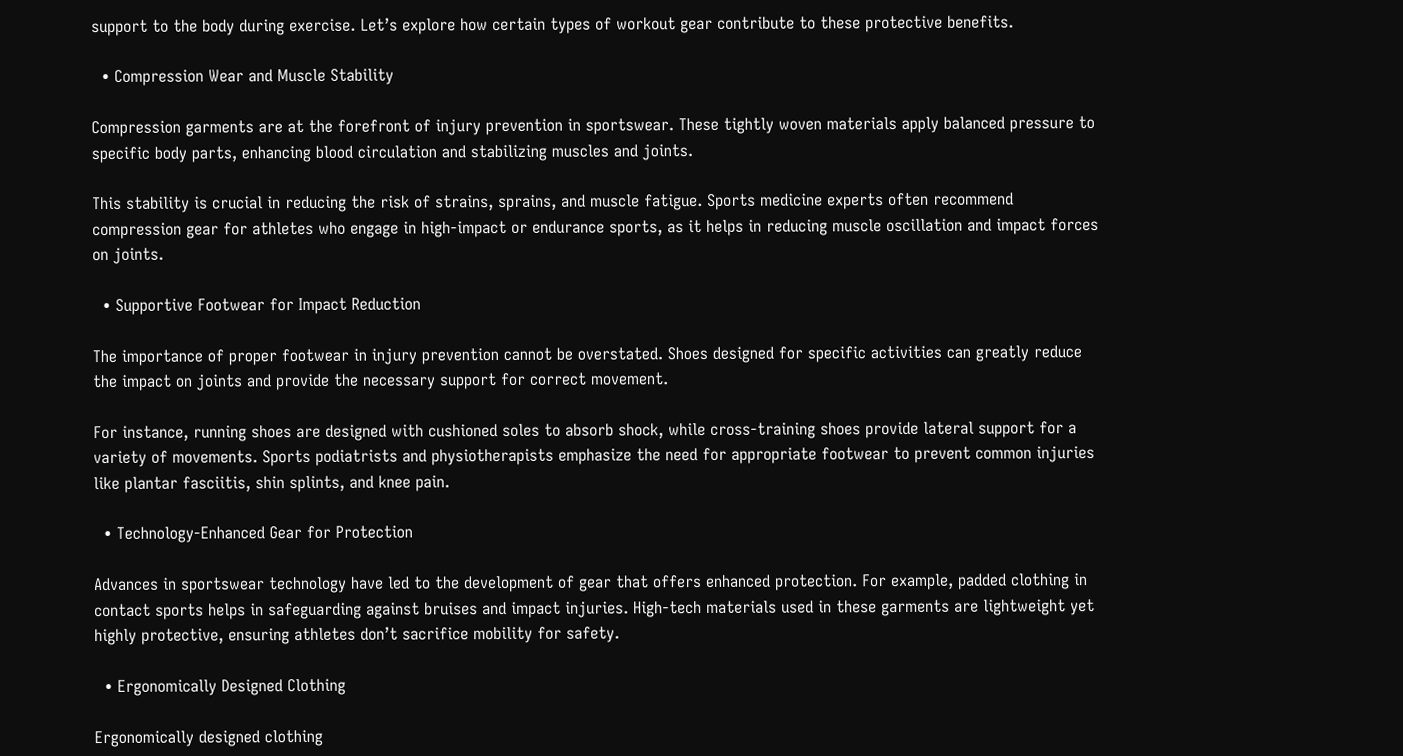support to the body during exercise. Let’s explore how certain types of workout gear contribute to these protective benefits.

  • Compression Wear and Muscle Stability

Compression garments are at the forefront of injury prevention in sportswear. These tightly woven materials apply balanced pressure to specific body parts, enhancing blood circulation and stabilizing muscles and joints.

This stability is crucial in reducing the risk of strains, sprains, and muscle fatigue. Sports medicine experts often recommend compression gear for athletes who engage in high-impact or endurance sports, as it helps in reducing muscle oscillation and impact forces on joints.

  • Supportive Footwear for Impact Reduction

The importance of proper footwear in injury prevention cannot be overstated. Shoes designed for specific activities can greatly reduce the impact on joints and provide the necessary support for correct movement.

For instance, running shoes are designed with cushioned soles to absorb shock, while cross-training shoes provide lateral support for a variety of movements. Sports podiatrists and physiotherapists emphasize the need for appropriate footwear to prevent common injuries like plantar fasciitis, shin splints, and knee pain.

  • Technology-Enhanced Gear for Protection

Advances in sportswear technology have led to the development of gear that offers enhanced protection. For example, padded clothing in contact sports helps in safeguarding against bruises and impact injuries. High-tech materials used in these garments are lightweight yet highly protective, ensuring athletes don’t sacrifice mobility for safety.

  • Ergonomically Designed Clothing

Ergonomically designed clothing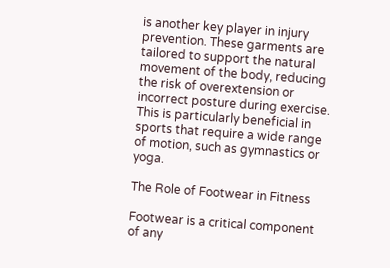is another key player in injury prevention. These garments are tailored to support the natural movement of the body, reducing the risk of overextension or incorrect posture during exercise. This is particularly beneficial in sports that require a wide range of motion, such as gymnastics or yoga.

The Role of Footwear in Fitness

Footwear is a critical component of any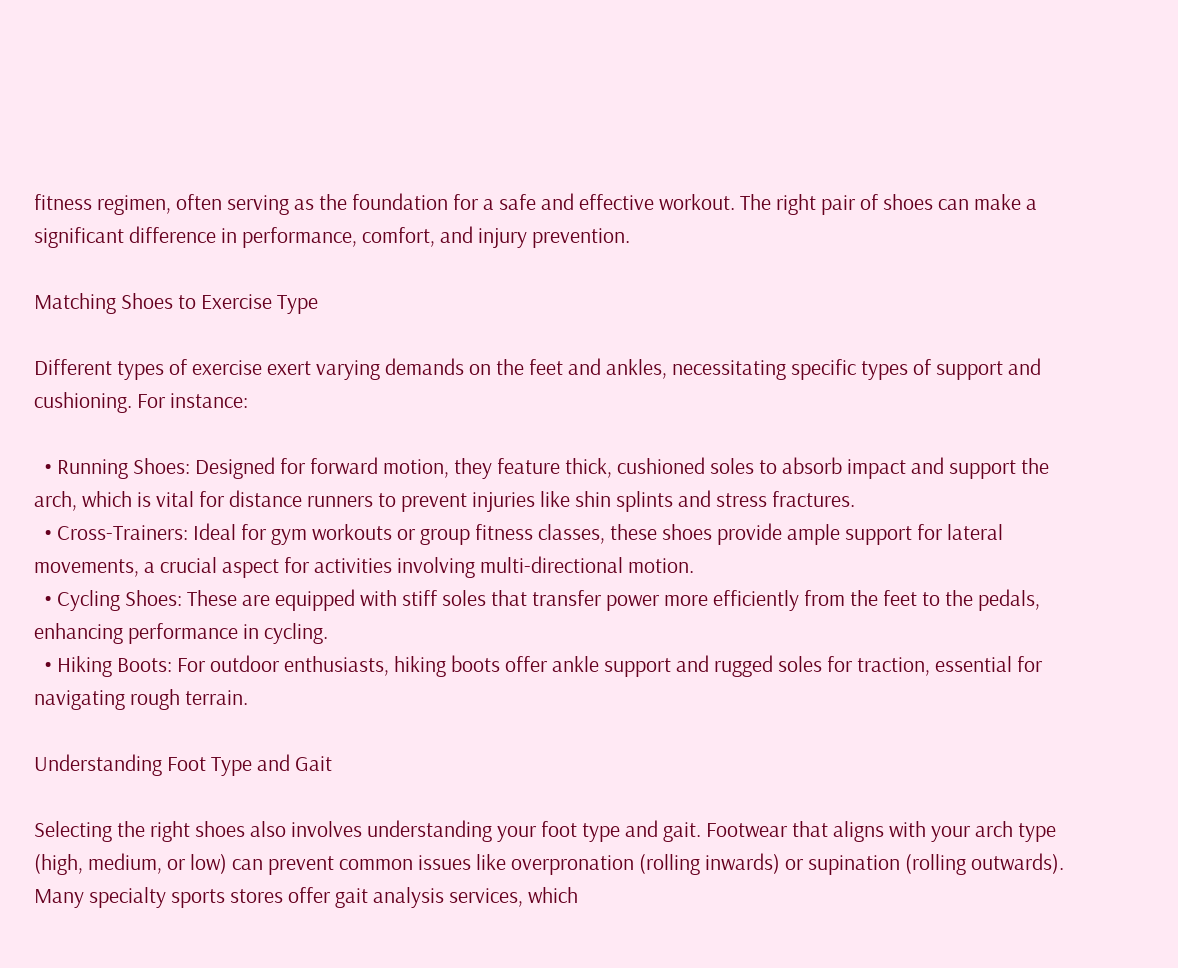fitness regimen, often serving as the foundation for a safe and effective workout. The right pair of shoes can make a significant difference in performance, comfort, and injury prevention.

Matching Shoes to Exercise Type

Different types of exercise exert varying demands on the feet and ankles, necessitating specific types of support and cushioning. For instance:

  • Running Shoes: Designed for forward motion, they feature thick, cushioned soles to absorb impact and support the arch, which is vital for distance runners to prevent injuries like shin splints and stress fractures.
  • Cross-Trainers: Ideal for gym workouts or group fitness classes, these shoes provide ample support for lateral movements, a crucial aspect for activities involving multi-directional motion.
  • Cycling Shoes: These are equipped with stiff soles that transfer power more efficiently from the feet to the pedals, enhancing performance in cycling.
  • Hiking Boots: For outdoor enthusiasts, hiking boots offer ankle support and rugged soles for traction, essential for navigating rough terrain.

Understanding Foot Type and Gait

Selecting the right shoes also involves understanding your foot type and gait. Footwear that aligns with your arch type (high, medium, or low) can prevent common issues like overpronation (rolling inwards) or supination (rolling outwards). Many specialty sports stores offer gait analysis services, which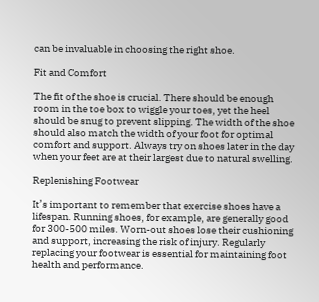can be invaluable in choosing the right shoe.

Fit and Comfort

The fit of the shoe is crucial. There should be enough room in the toe box to wiggle your toes, yet the heel should be snug to prevent slipping. The width of the shoe should also match the width of your foot for optimal comfort and support. Always try on shoes later in the day when your feet are at their largest due to natural swelling.

Replenishing Footwear

It’s important to remember that exercise shoes have a lifespan. Running shoes, for example, are generally good for 300-500 miles. Worn-out shoes lose their cushioning and support, increasing the risk of injury. Regularly replacing your footwear is essential for maintaining foot health and performance.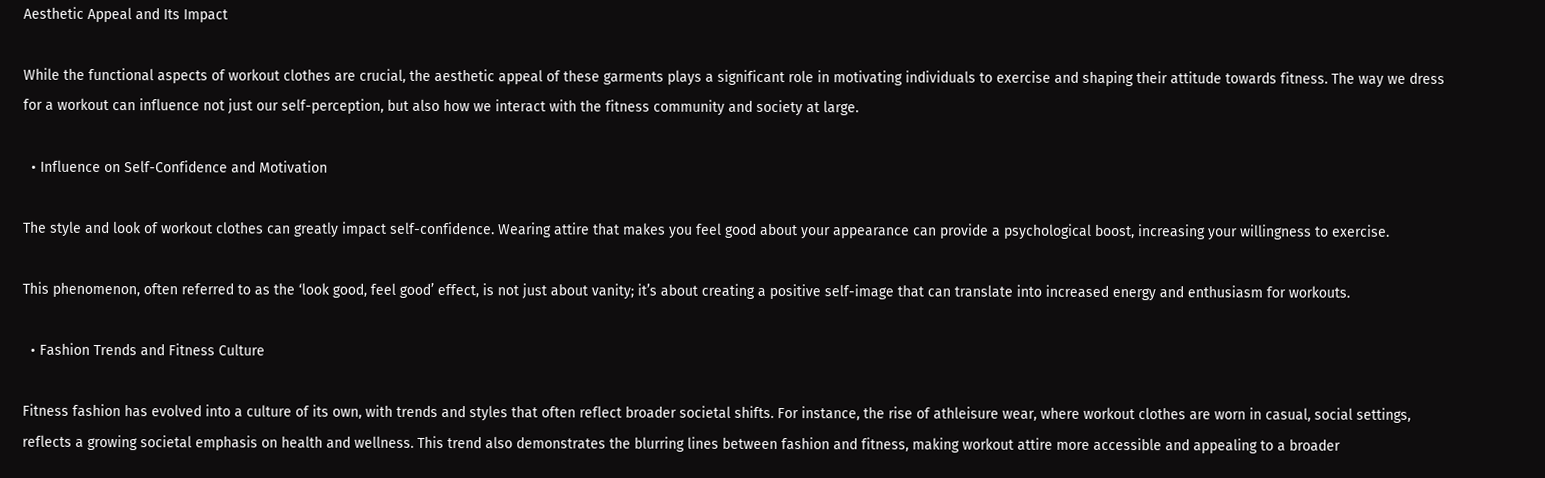Aesthetic Appeal and Its Impact

While the functional aspects of workout clothes are crucial, the aesthetic appeal of these garments plays a significant role in motivating individuals to exercise and shaping their attitude towards fitness. The way we dress for a workout can influence not just our self-perception, but also how we interact with the fitness community and society at large.

  • Influence on Self-Confidence and Motivation

The style and look of workout clothes can greatly impact self-confidence. Wearing attire that makes you feel good about your appearance can provide a psychological boost, increasing your willingness to exercise.

This phenomenon, often referred to as the ‘look good, feel good’ effect, is not just about vanity; it’s about creating a positive self-image that can translate into increased energy and enthusiasm for workouts.

  • Fashion Trends and Fitness Culture

Fitness fashion has evolved into a culture of its own, with trends and styles that often reflect broader societal shifts. For instance, the rise of athleisure wear, where workout clothes are worn in casual, social settings, reflects a growing societal emphasis on health and wellness. This trend also demonstrates the blurring lines between fashion and fitness, making workout attire more accessible and appealing to a broader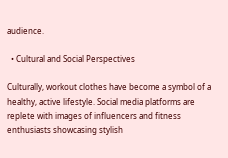audience.

  • Cultural and Social Perspectives

Culturally, workout clothes have become a symbol of a healthy, active lifestyle. Social media platforms are replete with images of influencers and fitness enthusiasts showcasing stylish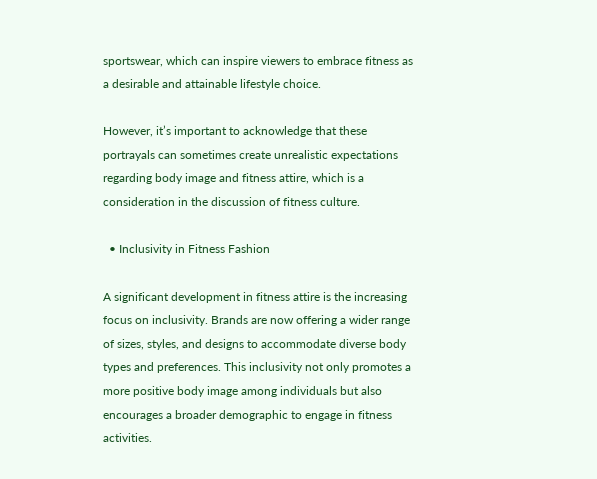sportswear, which can inspire viewers to embrace fitness as a desirable and attainable lifestyle choice.

However, it’s important to acknowledge that these portrayals can sometimes create unrealistic expectations regarding body image and fitness attire, which is a consideration in the discussion of fitness culture.

  • Inclusivity in Fitness Fashion

A significant development in fitness attire is the increasing focus on inclusivity. Brands are now offering a wider range of sizes, styles, and designs to accommodate diverse body types and preferences. This inclusivity not only promotes a more positive body image among individuals but also encourages a broader demographic to engage in fitness activities.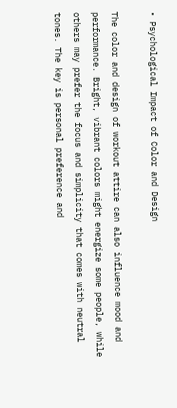• Psychological Impact of Color and Design

The color and design of workout attire can also influence mood and performance. Bright, vibrant colors might energize some people, while others may prefer the focus and simplicity that comes with neutral tones. The key is personal preference and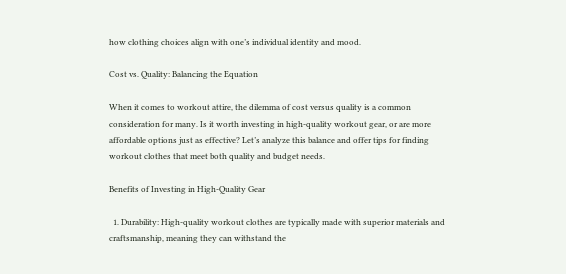how clothing choices align with one’s individual identity and mood.

Cost vs. Quality: Balancing the Equation

When it comes to workout attire, the dilemma of cost versus quality is a common consideration for many. Is it worth investing in high-quality workout gear, or are more affordable options just as effective? Let’s analyze this balance and offer tips for finding workout clothes that meet both quality and budget needs.

Benefits of Investing in High-Quality Gear

  1. Durability: High-quality workout clothes are typically made with superior materials and craftsmanship, meaning they can withstand the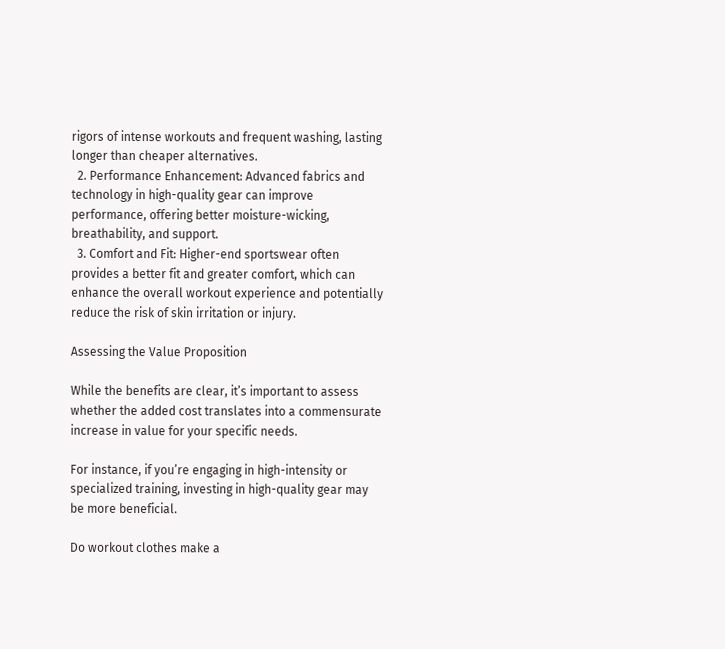rigors of intense workouts and frequent washing, lasting longer than cheaper alternatives.
  2. Performance Enhancement: Advanced fabrics and technology in high-quality gear can improve performance, offering better moisture-wicking, breathability, and support.
  3. Comfort and Fit: Higher-end sportswear often provides a better fit and greater comfort, which can enhance the overall workout experience and potentially reduce the risk of skin irritation or injury.

Assessing the Value Proposition

While the benefits are clear, it’s important to assess whether the added cost translates into a commensurate increase in value for your specific needs.

For instance, if you’re engaging in high-intensity or specialized training, investing in high-quality gear may be more beneficial.

Do workout clothes make a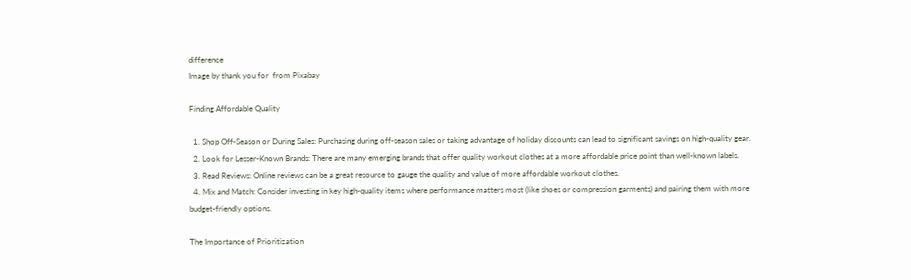difference
Image by thank you for  from Pixabay

Finding Affordable Quality

  1. Shop Off-Season or During Sales: Purchasing during off-season sales or taking advantage of holiday discounts can lead to significant savings on high-quality gear.
  2. Look for Lesser-Known Brands: There are many emerging brands that offer quality workout clothes at a more affordable price point than well-known labels.
  3. Read Reviews: Online reviews can be a great resource to gauge the quality and value of more affordable workout clothes.
  4. Mix and Match: Consider investing in key high-quality items where performance matters most (like shoes or compression garments) and pairing them with more budget-friendly options.

The Importance of Prioritization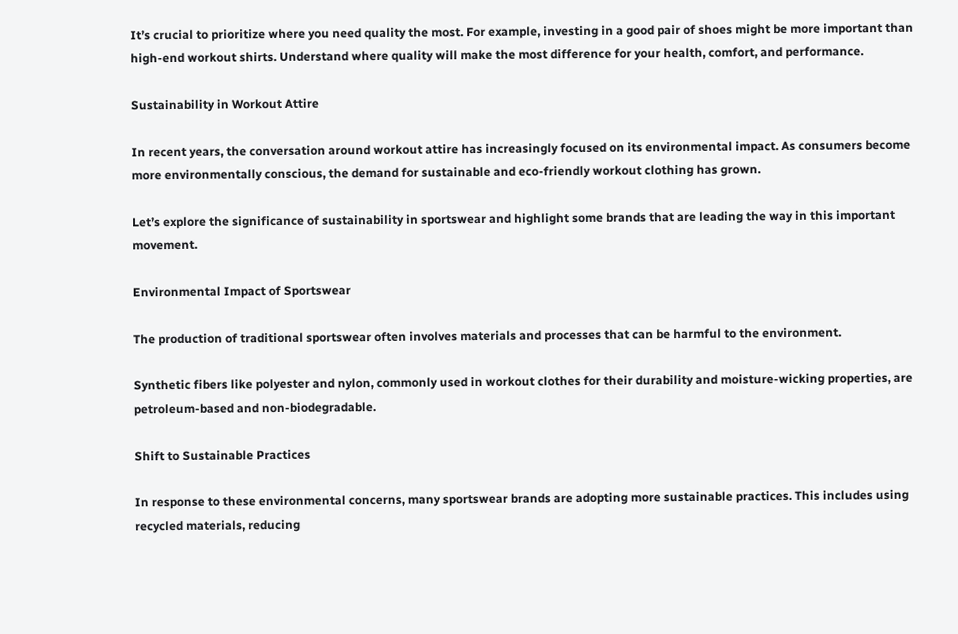It’s crucial to prioritize where you need quality the most. For example, investing in a good pair of shoes might be more important than high-end workout shirts. Understand where quality will make the most difference for your health, comfort, and performance.

Sustainability in Workout Attire

In recent years, the conversation around workout attire has increasingly focused on its environmental impact. As consumers become more environmentally conscious, the demand for sustainable and eco-friendly workout clothing has grown.

Let’s explore the significance of sustainability in sportswear and highlight some brands that are leading the way in this important movement.

Environmental Impact of Sportswear

The production of traditional sportswear often involves materials and processes that can be harmful to the environment.

Synthetic fibers like polyester and nylon, commonly used in workout clothes for their durability and moisture-wicking properties, are petroleum-based and non-biodegradable.

Shift to Sustainable Practices

In response to these environmental concerns, many sportswear brands are adopting more sustainable practices. This includes using recycled materials, reducing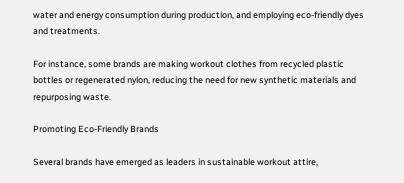water and energy consumption during production, and employing eco-friendly dyes and treatments.

For instance, some brands are making workout clothes from recycled plastic bottles or regenerated nylon, reducing the need for new synthetic materials and repurposing waste.

Promoting Eco-Friendly Brands

Several brands have emerged as leaders in sustainable workout attire,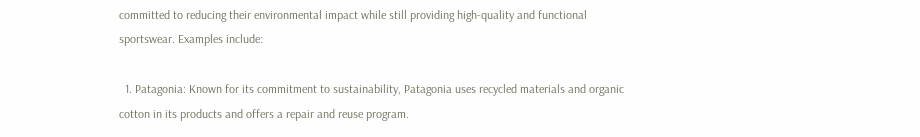committed to reducing their environmental impact while still providing high-quality and functional sportswear. Examples include:

  1. Patagonia: Known for its commitment to sustainability, Patagonia uses recycled materials and organic cotton in its products and offers a repair and reuse program.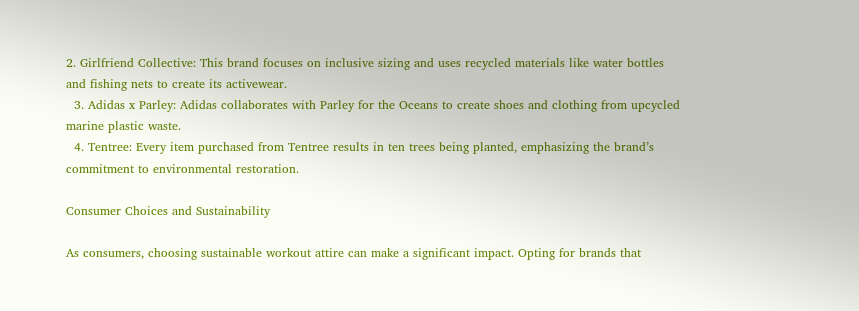2. Girlfriend Collective: This brand focuses on inclusive sizing and uses recycled materials like water bottles and fishing nets to create its activewear.
  3. Adidas x Parley: Adidas collaborates with Parley for the Oceans to create shoes and clothing from upcycled marine plastic waste.
  4. Tentree: Every item purchased from Tentree results in ten trees being planted, emphasizing the brand’s commitment to environmental restoration.

Consumer Choices and Sustainability

As consumers, choosing sustainable workout attire can make a significant impact. Opting for brands that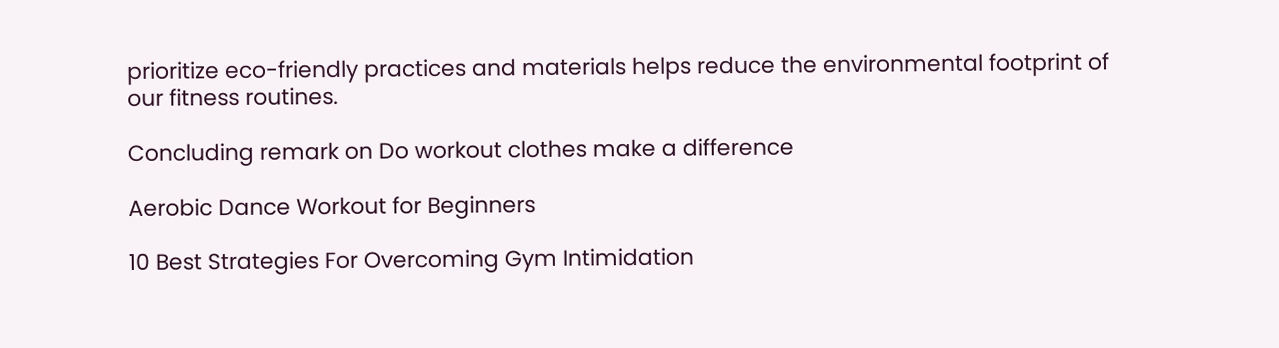prioritize eco-friendly practices and materials helps reduce the environmental footprint of our fitness routines.

Concluding remark on Do workout clothes make a difference

Aerobic Dance Workout for Beginners

10 Best Strategies For Overcoming Gym Intimidation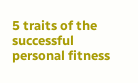5 traits of the successful personal fitness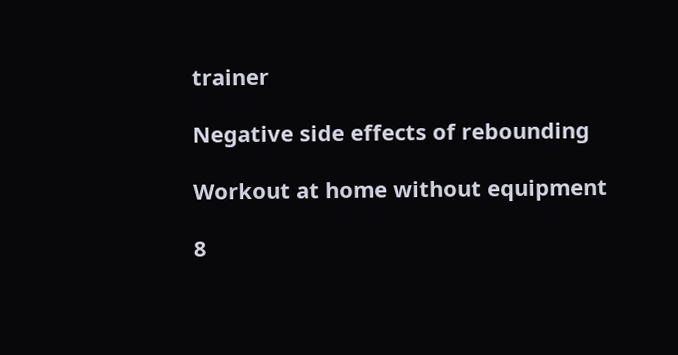trainer

Negative side effects of rebounding

Workout at home without equipment

8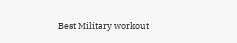Best Military workout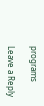programs

Leave a Reply